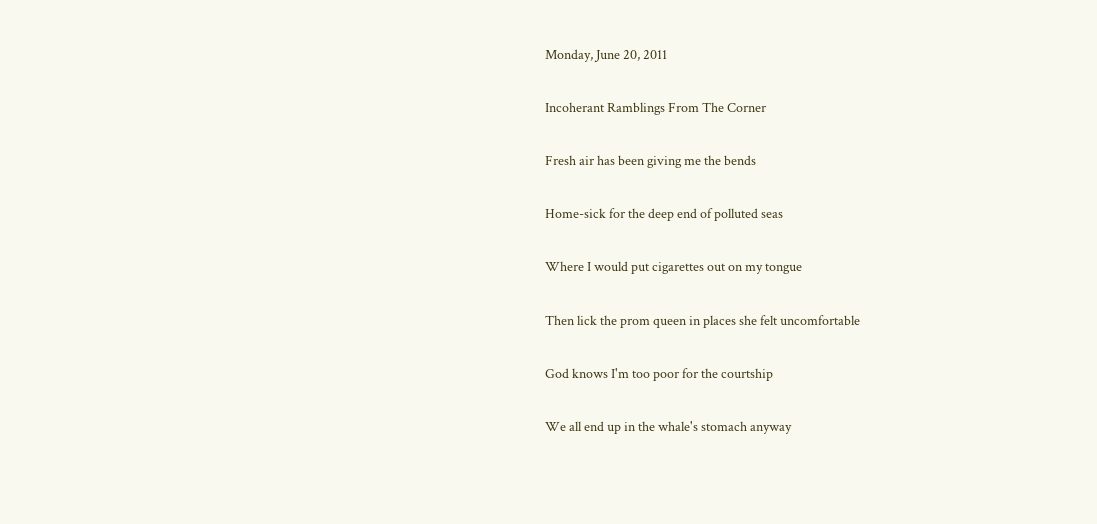Monday, June 20, 2011

Incoherant Ramblings From The Corner

Fresh air has been giving me the bends

Home-sick for the deep end of polluted seas

Where I would put cigarettes out on my tongue

Then lick the prom queen in places she felt uncomfortable

God knows I'm too poor for the courtship

We all end up in the whale's stomach anyway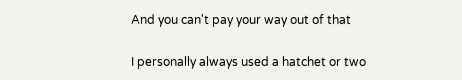And you can't pay your way out of that

I personally always used a hatchet or two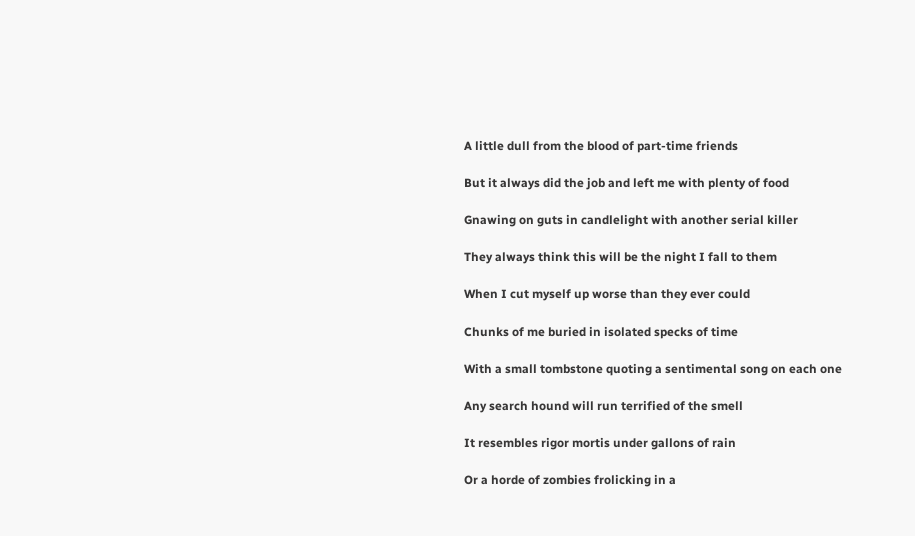A little dull from the blood of part-time friends

But it always did the job and left me with plenty of food

Gnawing on guts in candlelight with another serial killer

They always think this will be the night I fall to them

When I cut myself up worse than they ever could

Chunks of me buried in isolated specks of time

With a small tombstone quoting a sentimental song on each one

Any search hound will run terrified of the smell

It resembles rigor mortis under gallons of rain

Or a horde of zombies frolicking in a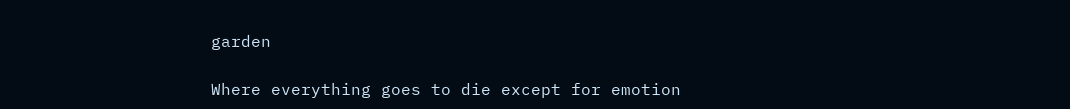garden

Where everything goes to die except for emotion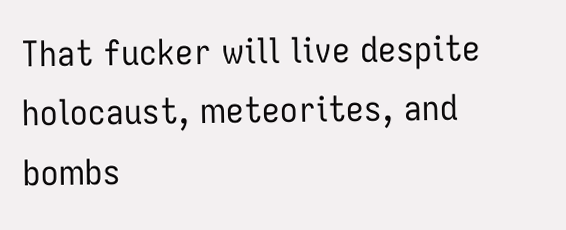That fucker will live despite holocaust, meteorites, and bombs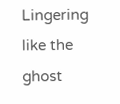Lingering like the ghost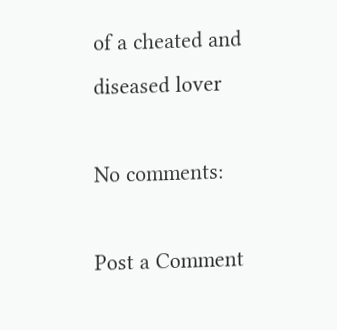of a cheated and diseased lover

No comments:

Post a Comment